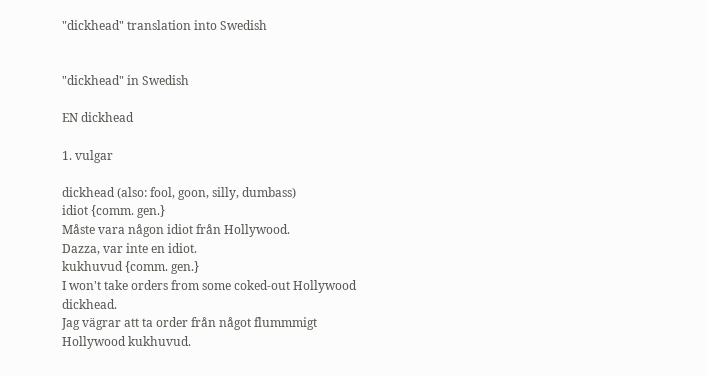"dickhead" translation into Swedish


"dickhead" in Swedish

EN dickhead

1. vulgar

dickhead (also: fool, goon, silly, dumbass)
idiot {comm. gen.}
Måste vara någon idiot från Hollywood.
Dazza, var inte en idiot.
kukhuvud {comm. gen.}
I won't take orders from some coked-out Hollywood dickhead.
Jag vägrar att ta order från något flummmigt Hollywood kukhuvud.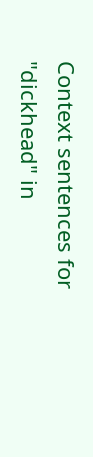Context sentences for "dickhead" in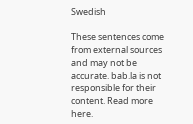Swedish

These sentences come from external sources and may not be accurate. bab.la is not responsible for their content. Read more here.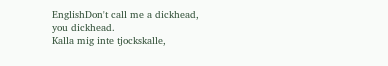EnglishDon't call me a dickhead, you dickhead.
Kalla mig inte tjockskalle,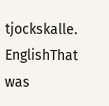tjockskalle.
EnglishThat was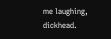me laughing, dickhead.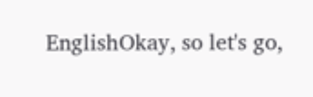EnglishOkay, so let's go,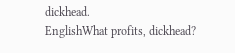dickhead.
EnglishWhat profits, dickhead?